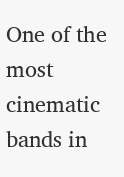One of the most cinematic bands in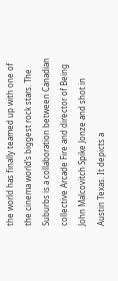the world has finally teamed up with one of the cinema world’s biggest rock stars. The Suburbs is a collaboration between Canadian collective Arcade Fire and director of Being John Malcovitch Spike Jonze and shot in Austin Texas. It depicts a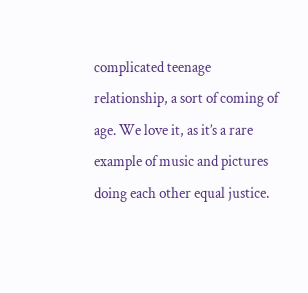complicated teenage relationship, a sort of coming of age. We love it, as it’s a rare example of music and pictures doing each other equal justice.